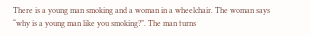There is a young man smoking and a woman in a wheelchair. The woman says “why is a young man like you smoking?”. The man turns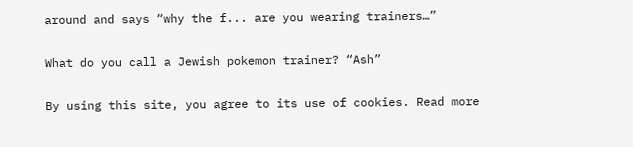around and says “why the f... are you wearing trainers…”

What do you call a Jewish pokemon trainer? “Ash”

By using this site, you agree to its use of cookies. Read more